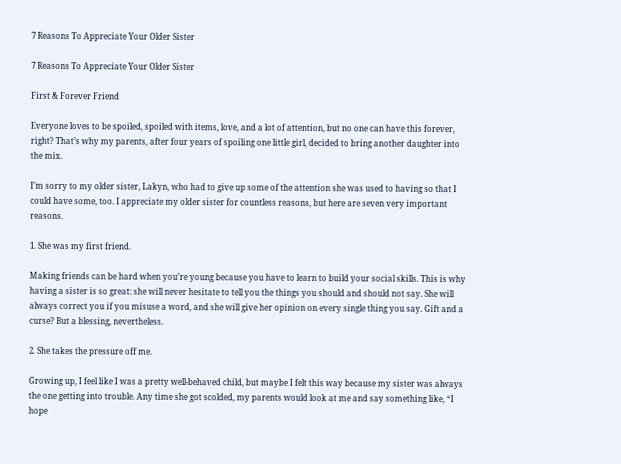7 Reasons To Appreciate Your Older Sister

7 Reasons To Appreciate Your Older Sister

First & Forever Friend

Everyone loves to be spoiled, spoiled with items, love, and a lot of attention, but no one can have this forever, right? That’s why my parents, after four years of spoiling one little girl, decided to bring another daughter into the mix.

I’m sorry to my older sister, Lakyn, who had to give up some of the attention she was used to having so that I could have some, too. I appreciate my older sister for countless reasons, but here are seven very important reasons.

1. She was my first friend.

Making friends can be hard when you’re young because you have to learn to build your social skills. This is why having a sister is so great: she will never hesitate to tell you the things you should and should not say. She will always correct you if you misuse a word, and she will give her opinion on every single thing you say. Gift and a curse? But a blessing, nevertheless.

2. She takes the pressure off me.

Growing up, I feel like I was a pretty well-behaved child, but maybe I felt this way because my sister was always the one getting into trouble. Any time she got scolded, my parents would look at me and say something like, “I hope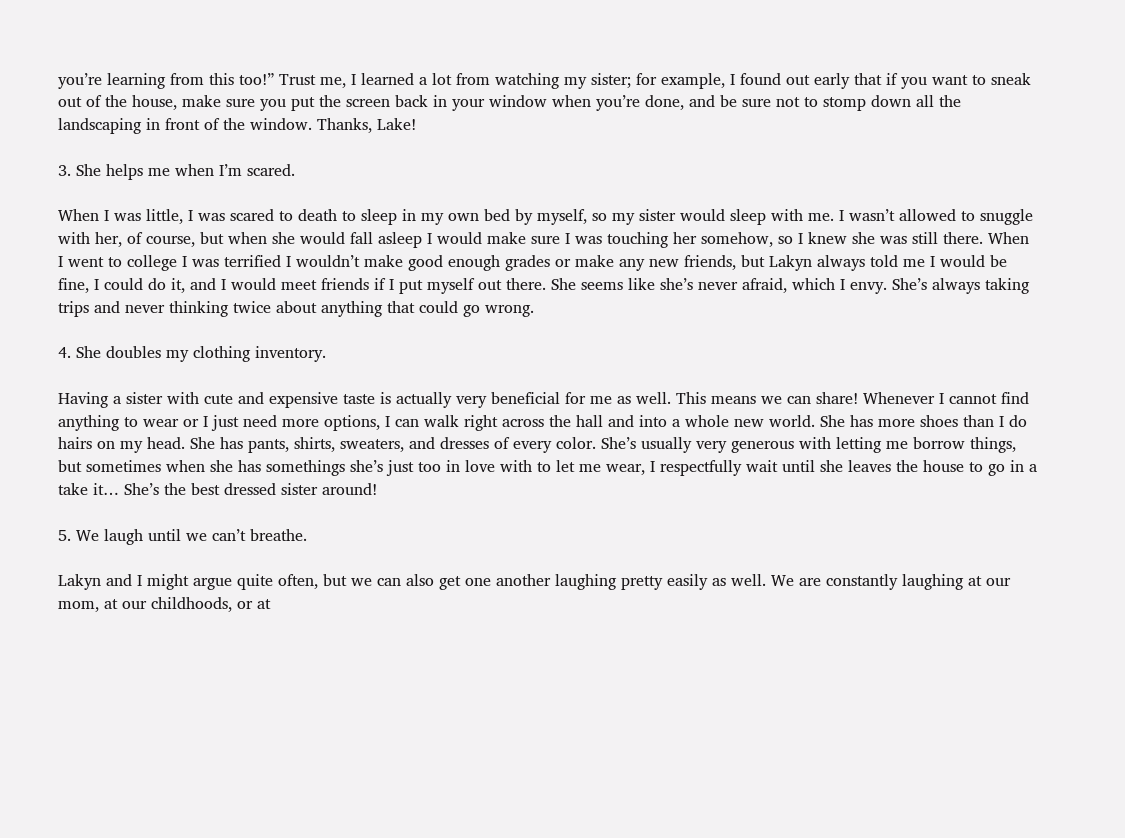you’re learning from this too!” Trust me, I learned a lot from watching my sister; for example, I found out early that if you want to sneak out of the house, make sure you put the screen back in your window when you’re done, and be sure not to stomp down all the landscaping in front of the window. Thanks, Lake!

3. She helps me when I’m scared.

When I was little, I was scared to death to sleep in my own bed by myself, so my sister would sleep with me. I wasn’t allowed to snuggle with her, of course, but when she would fall asleep I would make sure I was touching her somehow, so I knew she was still there. When I went to college I was terrified I wouldn’t make good enough grades or make any new friends, but Lakyn always told me I would be fine, I could do it, and I would meet friends if I put myself out there. She seems like she’s never afraid, which I envy. She’s always taking trips and never thinking twice about anything that could go wrong.

4. She doubles my clothing inventory.

Having a sister with cute and expensive taste is actually very beneficial for me as well. This means we can share! Whenever I cannot find anything to wear or I just need more options, I can walk right across the hall and into a whole new world. She has more shoes than I do hairs on my head. She has pants, shirts, sweaters, and dresses of every color. She’s usually very generous with letting me borrow things, but sometimes when she has somethings she’s just too in love with to let me wear, I respectfully wait until she leaves the house to go in a take it… She’s the best dressed sister around!

5. We laugh until we can’t breathe.

Lakyn and I might argue quite often, but we can also get one another laughing pretty easily as well. We are constantly laughing at our mom, at our childhoods, or at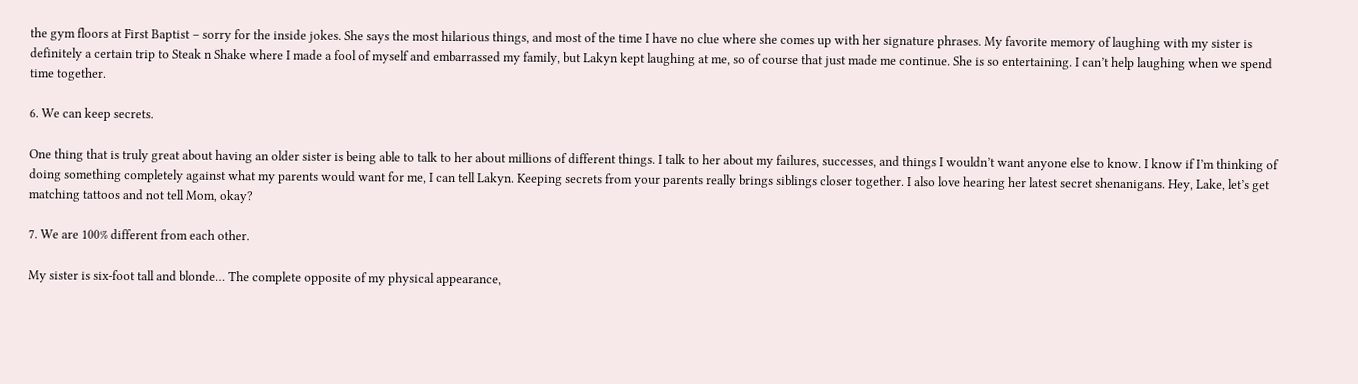the gym floors at First Baptist – sorry for the inside jokes. She says the most hilarious things, and most of the time I have no clue where she comes up with her signature phrases. My favorite memory of laughing with my sister is definitely a certain trip to Steak n Shake where I made a fool of myself and embarrassed my family, but Lakyn kept laughing at me, so of course that just made me continue. She is so entertaining. I can’t help laughing when we spend time together.

6. We can keep secrets.

One thing that is truly great about having an older sister is being able to talk to her about millions of different things. I talk to her about my failures, successes, and things I wouldn’t want anyone else to know. I know if I’m thinking of doing something completely against what my parents would want for me, I can tell Lakyn. Keeping secrets from your parents really brings siblings closer together. I also love hearing her latest secret shenanigans. Hey, Lake, let’s get matching tattoos and not tell Mom, okay?

7. We are 100% different from each other.

My sister is six-foot tall and blonde… The complete opposite of my physical appearance,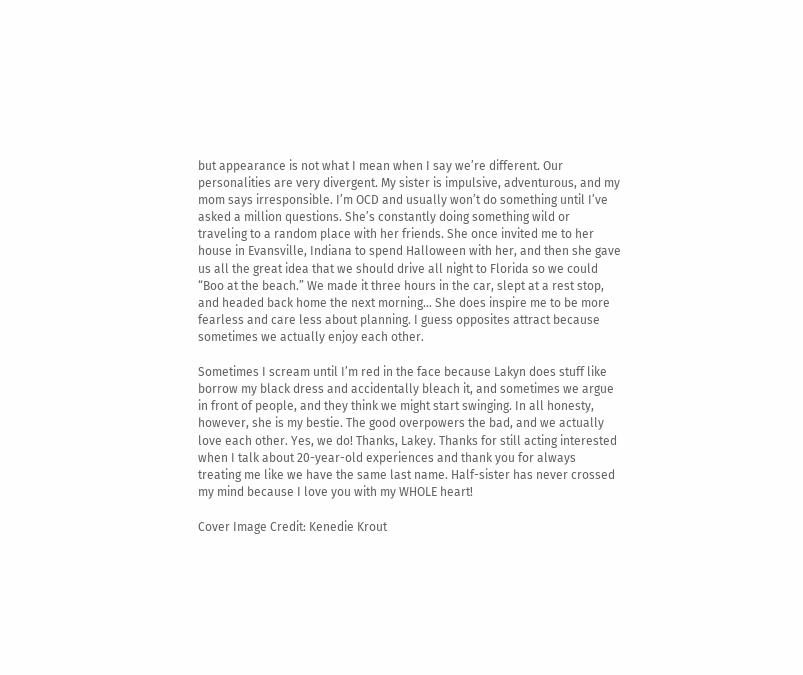but appearance is not what I mean when I say we’re different. Our personalities are very divergent. My sister is impulsive, adventurous, and my mom says irresponsible. I’m OCD and usually won’t do something until I’ve asked a million questions. She’s constantly doing something wild or traveling to a random place with her friends. She once invited me to her house in Evansville, Indiana to spend Halloween with her, and then she gave us all the great idea that we should drive all night to Florida so we could “Boo at the beach.” We made it three hours in the car, slept at a rest stop, and headed back home the next morning… She does inspire me to be more fearless and care less about planning. I guess opposites attract because sometimes we actually enjoy each other.

Sometimes I scream until I’m red in the face because Lakyn does stuff like borrow my black dress and accidentally bleach it, and sometimes we argue in front of people, and they think we might start swinging. In all honesty, however, she is my bestie. The good overpowers the bad, and we actually love each other. Yes, we do! Thanks, Lakey. Thanks for still acting interested when I talk about 20-year-old experiences and thank you for always treating me like we have the same last name. Half-sister has never crossed my mind because I love you with my WHOLE heart!

Cover Image Credit: Kenedie Krout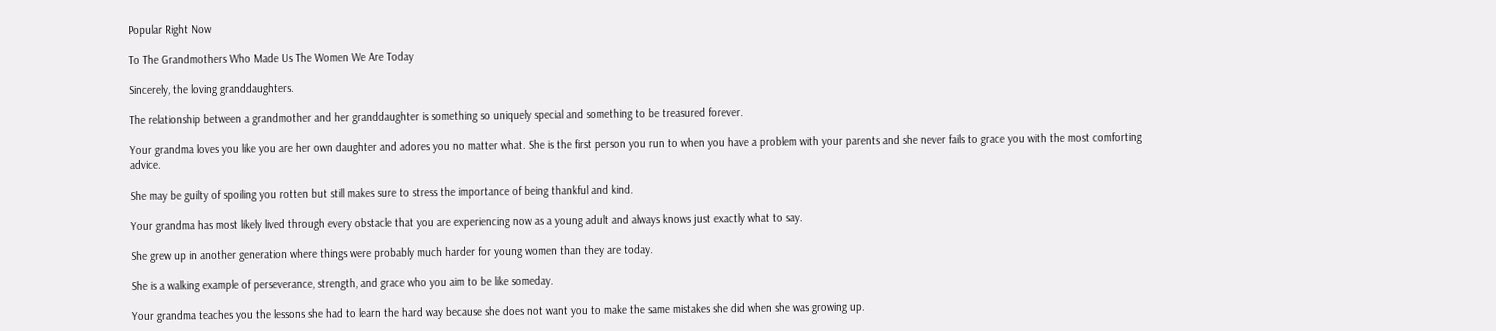Popular Right Now

To The Grandmothers Who Made Us The Women We Are Today

Sincerely, the loving granddaughters.

The relationship between a grandmother and her granddaughter is something so uniquely special and something to be treasured forever.

Your grandma loves you like you are her own daughter and adores you no matter what. She is the first person you run to when you have a problem with your parents and she never fails to grace you with the most comforting advice.

She may be guilty of spoiling you rotten but still makes sure to stress the importance of being thankful and kind.

Your grandma has most likely lived through every obstacle that you are experiencing now as a young adult and always knows just exactly what to say.

She grew up in another generation where things were probably much harder for young women than they are today.

She is a walking example of perseverance, strength, and grace who you aim to be like someday.

Your grandma teaches you the lessons she had to learn the hard way because she does not want you to make the same mistakes she did when she was growing up.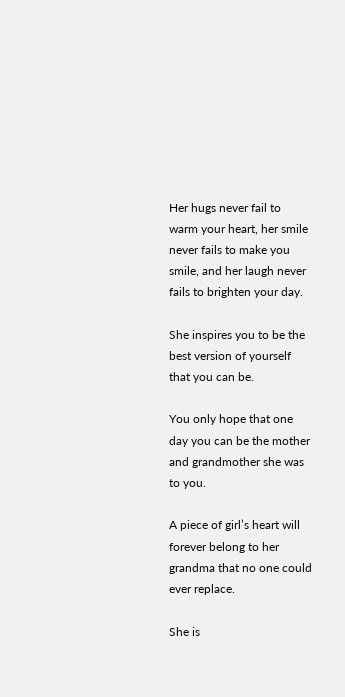Her hugs never fail to warm your heart, her smile never fails to make you smile, and her laugh never fails to brighten your day.

She inspires you to be the best version of yourself that you can be.

You only hope that one day you can be the mother and grandmother she was to you.

A piece of girl’s heart will forever belong to her grandma that no one could ever replace.

She is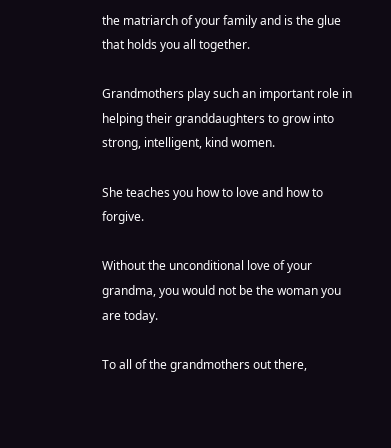the matriarch of your family and is the glue that holds you all together.

Grandmothers play such an important role in helping their granddaughters to grow into strong, intelligent, kind women.

She teaches you how to love and how to forgive.

Without the unconditional love of your grandma, you would not be the woman you are today.

To all of the grandmothers out there,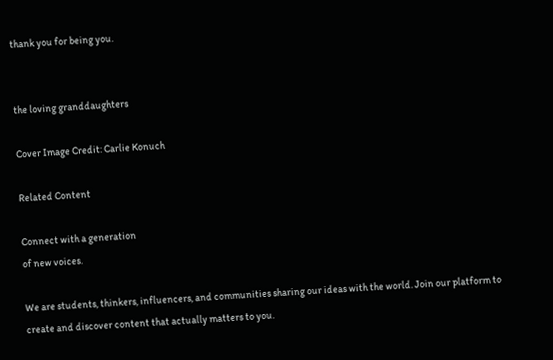thank you for being you.


the loving granddaughters

Cover Image Credit: Carlie Konuch

Related Content

Connect with a generation
of new voices.

We are students, thinkers, influencers, and communities sharing our ideas with the world. Join our platform to create and discover content that actually matters to you.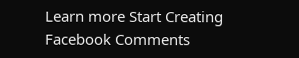Learn more Start Creating
Facebook Comments